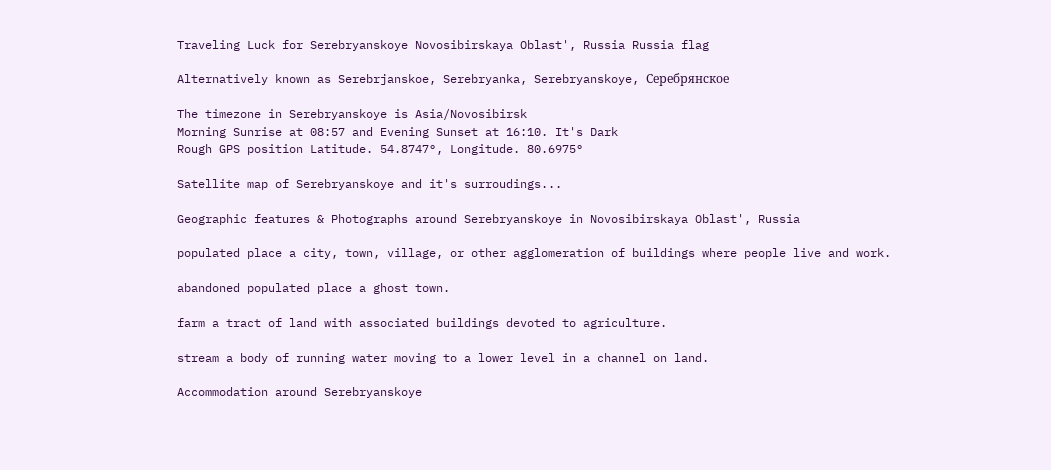Traveling Luck for Serebryanskoye Novosibirskaya Oblast', Russia Russia flag

Alternatively known as Serebrjanskoe, Serebryanka, Serebryanskoye, Серебрянское

The timezone in Serebryanskoye is Asia/Novosibirsk
Morning Sunrise at 08:57 and Evening Sunset at 16:10. It's Dark
Rough GPS position Latitude. 54.8747°, Longitude. 80.6975°

Satellite map of Serebryanskoye and it's surroudings...

Geographic features & Photographs around Serebryanskoye in Novosibirskaya Oblast', Russia

populated place a city, town, village, or other agglomeration of buildings where people live and work.

abandoned populated place a ghost town.

farm a tract of land with associated buildings devoted to agriculture.

stream a body of running water moving to a lower level in a channel on land.

Accommodation around Serebryanskoye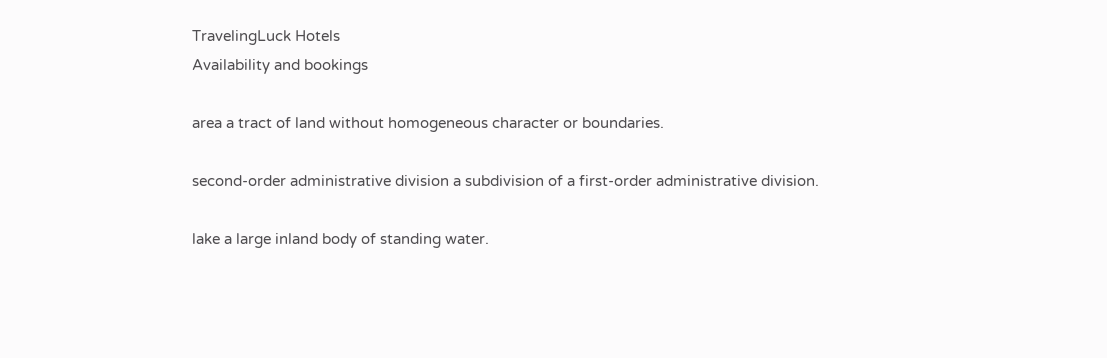TravelingLuck Hotels
Availability and bookings

area a tract of land without homogeneous character or boundaries.

second-order administrative division a subdivision of a first-order administrative division.

lake a large inland body of standing water.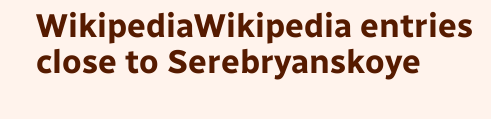WikipediaWikipedia entries close to Serebryanskoye